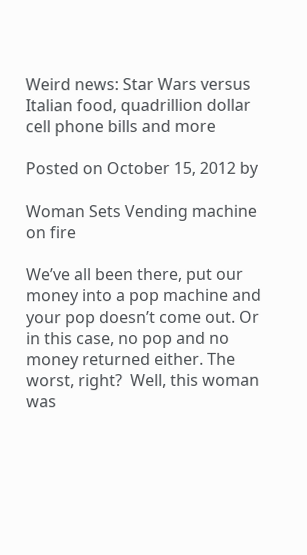Weird news: Star Wars versus Italian food, quadrillion dollar cell phone bills and more

Posted on October 15, 2012 by

Woman Sets Vending machine on fire

We’ve all been there, put our money into a pop machine and your pop doesn’t come out. Or in this case, no pop and no money returned either. The worst, right?  Well, this woman was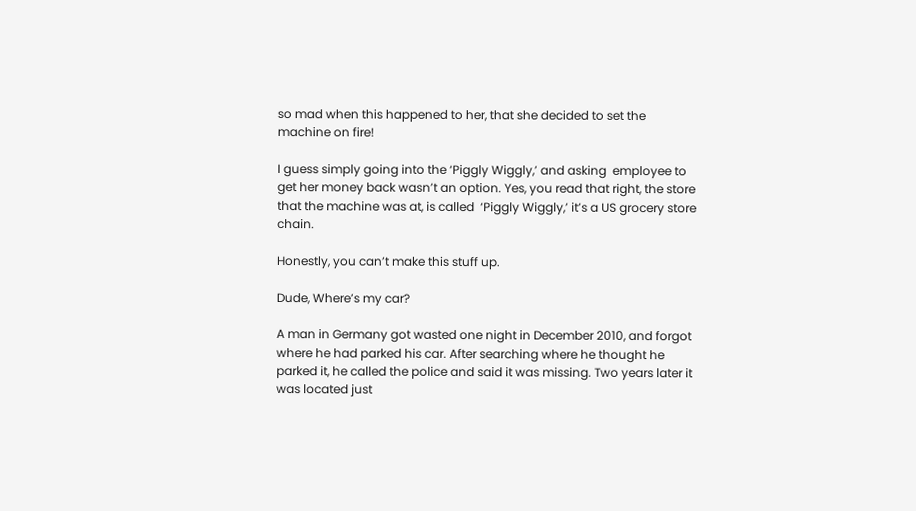so mad when this happened to her, that she decided to set the machine on fire!

I guess simply going into the ‘Piggly Wiggly,’ and asking  employee to get her money back wasn’t an option. Yes, you read that right, the store that the machine was at, is called  ‘Piggly Wiggly,’ it’s a US grocery store chain.

Honestly, you can’t make this stuff up.

Dude, Where’s my car?

A man in Germany got wasted one night in December 2010, and forgot where he had parked his car. After searching where he thought he parked it, he called the police and said it was missing. Two years later it was located just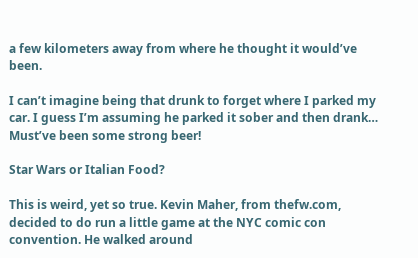a few kilometers away from where he thought it would’ve been.

I can’t imagine being that drunk to forget where I parked my car. I guess I’m assuming he parked it sober and then drank… Must’ve been some strong beer!

Star Wars or Italian Food?

This is weird, yet so true. Kevin Maher, from thefw.com, decided to do run a little game at the NYC comic con convention. He walked around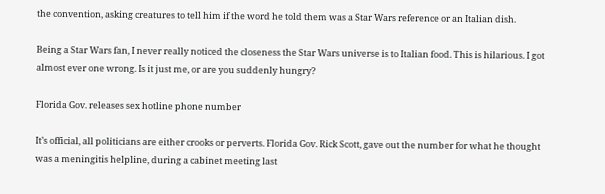the convention, asking creatures to tell him if the word he told them was a Star Wars reference or an Italian dish.

Being a Star Wars fan, I never really noticed the closeness the Star Wars universe is to Italian food. This is hilarious. I got almost ever one wrong. Is it just me, or are you suddenly hungry?

Florida Gov. releases sex hotline phone number

It’s official, all politicians are either crooks or perverts. Florida Gov. Rick Scott, gave out the number for what he thought was a meningitis helpline, during a cabinet meeting last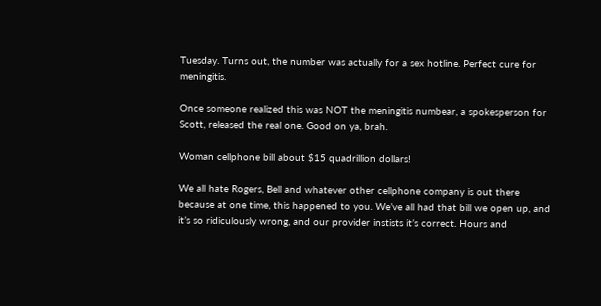Tuesday. Turns out, the number was actually for a sex hotline. Perfect cure for meningitis.

Once someone realized this was NOT the meningitis numbear, a spokesperson for Scott, released the real one. Good on ya, brah.

Woman cellphone bill about $15 quadrillion dollars!

We all hate Rogers, Bell and whatever other cellphone company is out there because at one time, this happened to you. We’ve all had that bill we open up, and it’s so ridiculously wrong, and our provider instists it’s correct. Hours and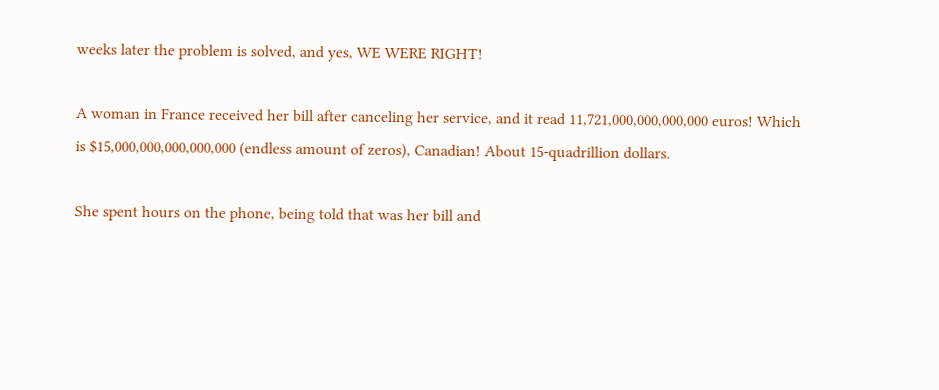weeks later the problem is solved, and yes, WE WERE RIGHT!

A woman in France received her bill after canceling her service, and it read 11,721,000,000,000,000 euros! Which is $15,000,000,000,000,000 (endless amount of zeros), Canadian! About 15-quadrillion dollars.

She spent hours on the phone, being told that was her bill and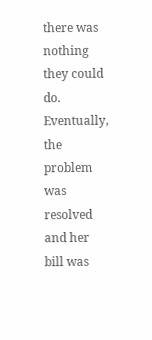there was nothing they could do. Eventually, the problem was resolved and her bill was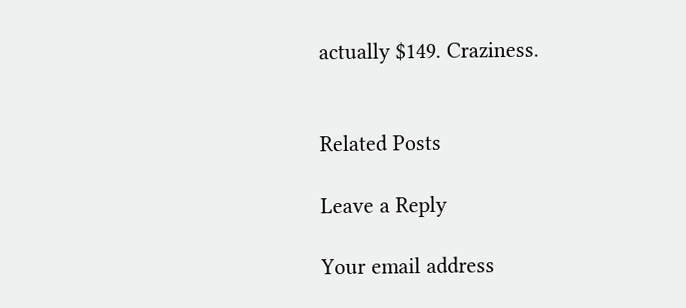actually $149. Craziness.


Related Posts

Leave a Reply

Your email address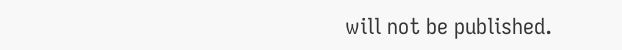will not be published.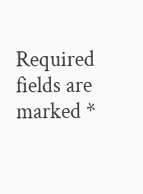Required fields are marked *